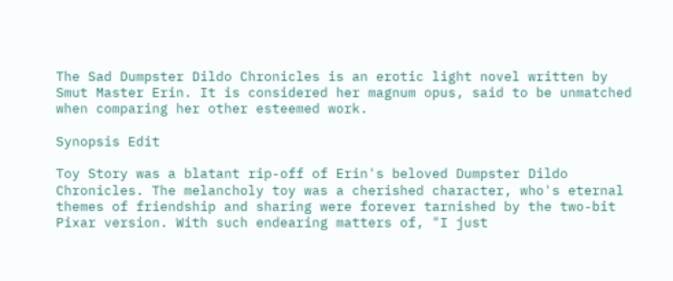The Sad Dumpster Dildo Chronicles is an erotic light novel written by Smut Master Erin. It is considered her magnum opus, said to be unmatched when comparing her other esteemed work.

Synopsis Edit

Toy Story was a blatant rip-off of Erin's beloved Dumpster Dildo Chronicles. The melancholy toy was a cherished character, who's eternal themes of friendship and sharing were forever tarnished by the two-bit Pixar version. With such endearing matters of, "I just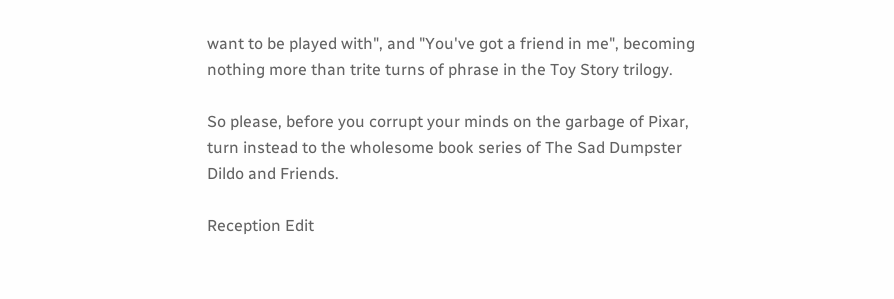want to be played with", and "You've got a friend in me", becoming nothing more than trite turns of phrase in the Toy Story trilogy.

So please, before you corrupt your minds on the garbage of Pixar, turn instead to the wholesome book series of The Sad Dumpster Dildo and Friends.

Reception Edit